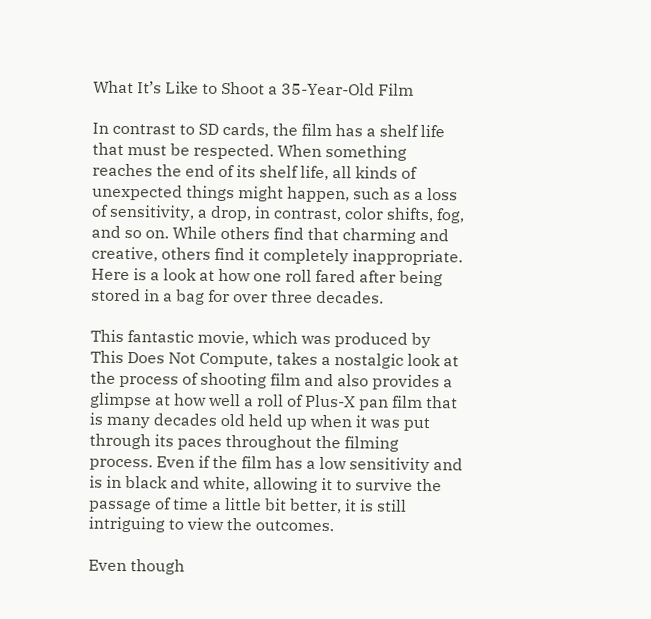What It’s Like to Shoot a 35-Year-Old Film

In contrast to SD cards, the film has a shelf life that must be respected. When something reaches the end of its shelf life, all kinds of unexpected things might happen, such as a loss of sensitivity, a drop, in contrast, color shifts, fog, and so on. While others find that charming and creative, others find it completely inappropriate. Here is a look at how one roll fared after being stored in a bag for over three decades.

This fantastic movie, which was produced by This Does Not Compute, takes a nostalgic look at the process of shooting film and also provides a glimpse at how well a roll of Plus-X pan film that is many decades old held up when it was put through its paces throughout the filming process. Even if the film has a low sensitivity and is in black and white, allowing it to survive the passage of time a little bit better, it is still intriguing to view the outcomes.

Even though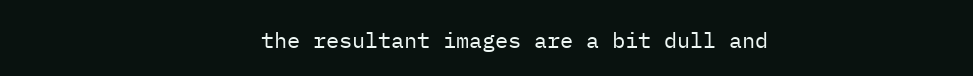the resultant images are a bit dull and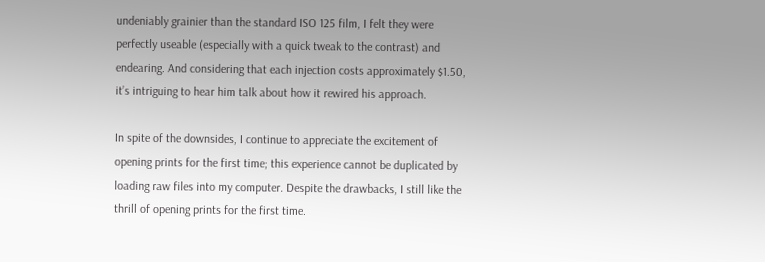undeniably grainier than the standard ISO 125 film, I felt they were perfectly useable (especially with a quick tweak to the contrast) and endearing. And considering that each injection costs approximately $1.50, it’s intriguing to hear him talk about how it rewired his approach.

In spite of the downsides, I continue to appreciate the excitement of opening prints for the first time; this experience cannot be duplicated by loading raw files into my computer. Despite the drawbacks, I still like the thrill of opening prints for the first time.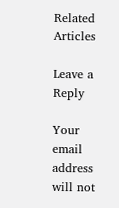Related Articles

Leave a Reply

Your email address will not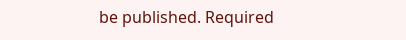be published. Required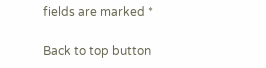fields are marked *

Back to top button